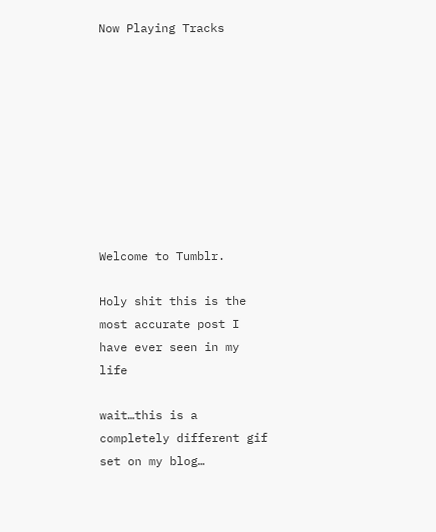Now Playing Tracks









Welcome to Tumblr.

Holy shit this is the most accurate post I have ever seen in my life

wait…this is a completely different gif set on my blog…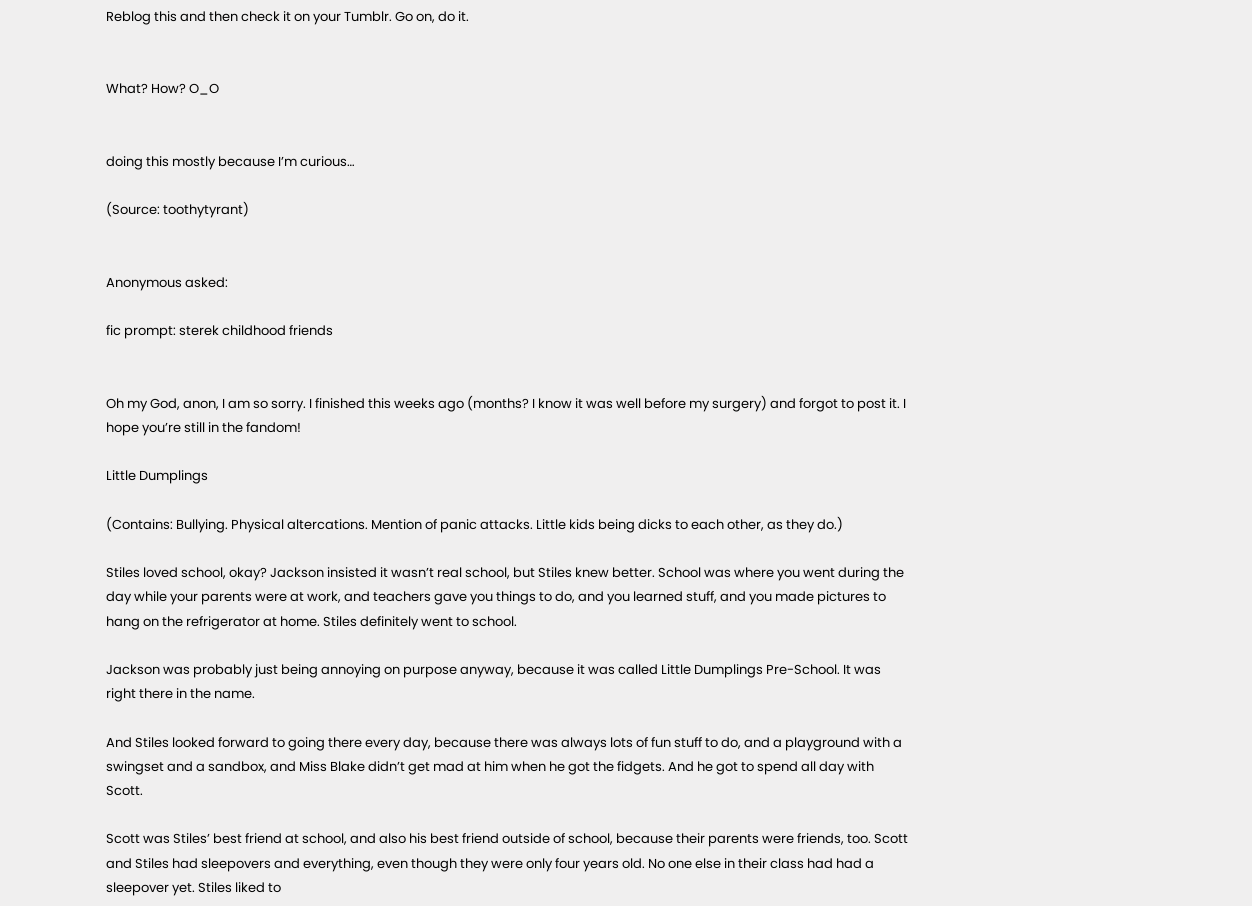Reblog this and then check it on your Tumblr. Go on, do it.


What? How? O_O


doing this mostly because I’m curious…

(Source: toothytyrant)


Anonymous asked:

fic prompt: sterek childhood friends


Oh my God, anon, I am so sorry. I finished this weeks ago (months? I know it was well before my surgery) and forgot to post it. I hope you’re still in the fandom!

Little Dumplings

(Contains: Bullying. Physical altercations. Mention of panic attacks. Little kids being dicks to each other, as they do.)

Stiles loved school, okay? Jackson insisted it wasn’t real school, but Stiles knew better. School was where you went during the day while your parents were at work, and teachers gave you things to do, and you learned stuff, and you made pictures to hang on the refrigerator at home. Stiles definitely went to school.

Jackson was probably just being annoying on purpose anyway, because it was called Little Dumplings Pre-School. It was right there in the name.

And Stiles looked forward to going there every day, because there was always lots of fun stuff to do, and a playground with a swingset and a sandbox, and Miss Blake didn’t get mad at him when he got the fidgets. And he got to spend all day with Scott.

Scott was Stiles’ best friend at school, and also his best friend outside of school, because their parents were friends, too. Scott and Stiles had sleepovers and everything, even though they were only four years old. No one else in their class had had a sleepover yet. Stiles liked to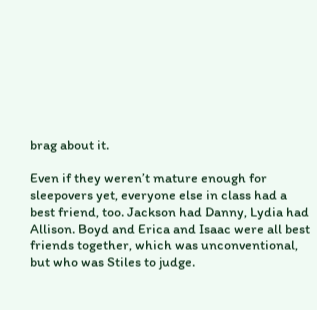brag about it.

Even if they weren’t mature enough for sleepovers yet, everyone else in class had a best friend, too. Jackson had Danny, Lydia had Allison. Boyd and Erica and Isaac were all best friends together, which was unconventional, but who was Stiles to judge.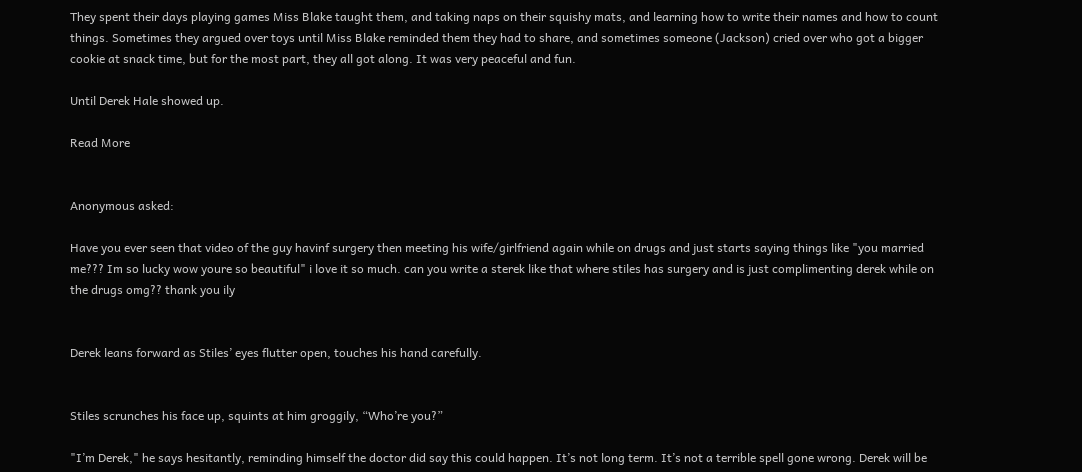They spent their days playing games Miss Blake taught them, and taking naps on their squishy mats, and learning how to write their names and how to count things. Sometimes they argued over toys until Miss Blake reminded them they had to share, and sometimes someone (Jackson) cried over who got a bigger cookie at snack time, but for the most part, they all got along. It was very peaceful and fun.

Until Derek Hale showed up.

Read More


Anonymous asked:

Have you ever seen that video of the guy havinf surgery then meeting his wife/girlfriend again while on drugs and just starts saying things like "you married me??? Im so lucky wow youre so beautiful" i love it so much. can you write a sterek like that where stiles has surgery and is just complimenting derek while on the drugs omg?? thank you ily


Derek leans forward as Stiles’ eyes flutter open, touches his hand carefully.


Stiles scrunches his face up, squints at him groggily, “Who’re you?”

"I’m Derek," he says hesitantly, reminding himself the doctor did say this could happen. It’s not long term. It’s not a terrible spell gone wrong. Derek will be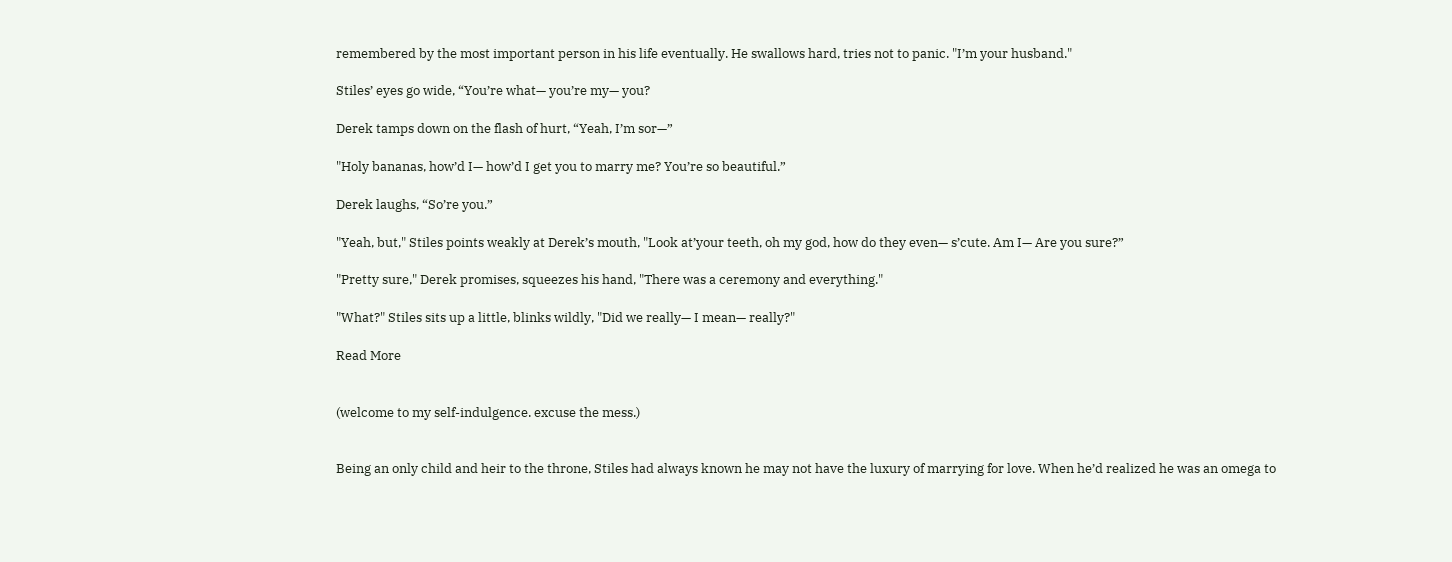remembered by the most important person in his life eventually. He swallows hard, tries not to panic. "I’m your husband."

Stiles’ eyes go wide, “You’re what— you’re my— you?

Derek tamps down on the flash of hurt, “Yeah, I’m sor—”

"Holy bananas, how’d I— how’d I get you to marry me? You’re so beautiful.”

Derek laughs, “So’re you.”

"Yeah, but," Stiles points weakly at Derek’s mouth, "Look at’your teeth, oh my god, how do they even— s’cute. Am I— Are you sure?”

"Pretty sure," Derek promises, squeezes his hand, "There was a ceremony and everything."

"What?" Stiles sits up a little, blinks wildly, "Did we really— I mean— really?"

Read More


(welcome to my self-indulgence. excuse the mess.)


Being an only child and heir to the throne, Stiles had always known he may not have the luxury of marrying for love. When he’d realized he was an omega to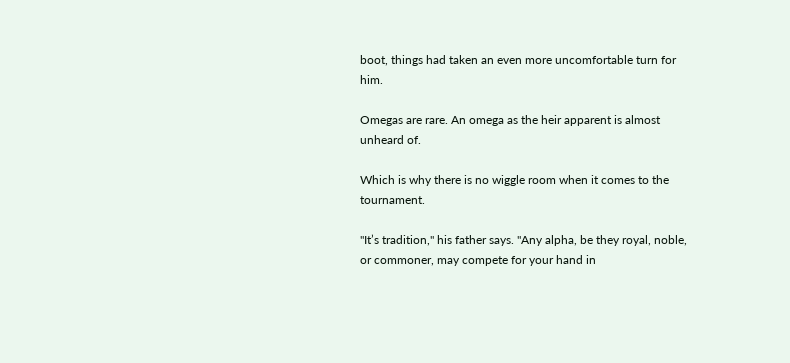boot, things had taken an even more uncomfortable turn for him.

Omegas are rare. An omega as the heir apparent is almost unheard of.

Which is why there is no wiggle room when it comes to the tournament.

"It’s tradition," his father says. "Any alpha, be they royal, noble, or commoner, may compete for your hand in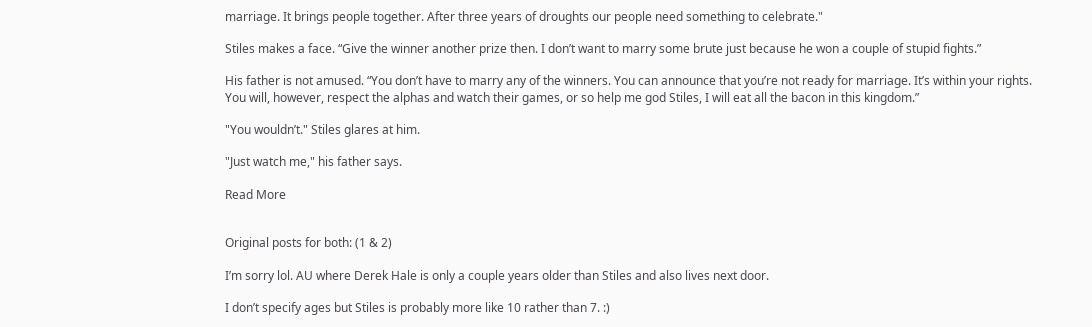marriage. It brings people together. After three years of droughts our people need something to celebrate."

Stiles makes a face. “Give the winner another prize then. I don’t want to marry some brute just because he won a couple of stupid fights.”

His father is not amused. “You don’t have to marry any of the winners. You can announce that you’re not ready for marriage. It’s within your rights. You will, however, respect the alphas and watch their games, or so help me god Stiles, I will eat all the bacon in this kingdom.”

"You wouldn’t." Stiles glares at him.

"Just watch me," his father says.

Read More


Original posts for both: (1 & 2)

I’m sorry lol. AU where Derek Hale is only a couple years older than Stiles and also lives next door.

I don’t specify ages but Stiles is probably more like 10 rather than 7. :)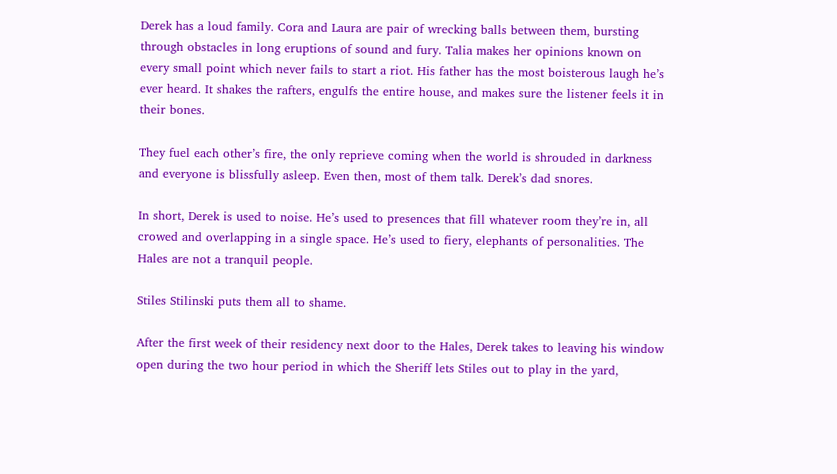Derek has a loud family. Cora and Laura are pair of wrecking balls between them, bursting through obstacles in long eruptions of sound and fury. Talia makes her opinions known on every small point which never fails to start a riot. His father has the most boisterous laugh he’s ever heard. It shakes the rafters, engulfs the entire house, and makes sure the listener feels it in their bones.

They fuel each other’s fire, the only reprieve coming when the world is shrouded in darkness and everyone is blissfully asleep. Even then, most of them talk. Derek’s dad snores.

In short, Derek is used to noise. He’s used to presences that fill whatever room they’re in, all crowed and overlapping in a single space. He’s used to fiery, elephants of personalities. The Hales are not a tranquil people.

Stiles Stilinski puts them all to shame.

After the first week of their residency next door to the Hales, Derek takes to leaving his window open during the two hour period in which the Sheriff lets Stiles out to play in the yard,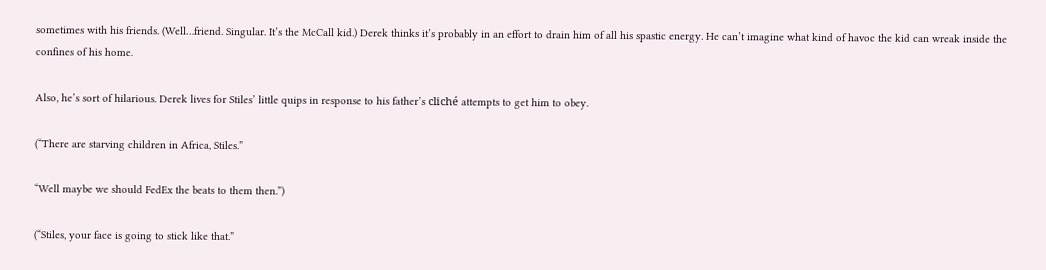sometimes with his friends. (Well…friend. Singular. It’s the McCall kid.) Derek thinks it’s probably in an effort to drain him of all his spastic energy. He can’t imagine what kind of havoc the kid can wreak inside the confines of his home.

Also, he’s sort of hilarious. Derek lives for Stiles’ little quips in response to his father’s cliché attempts to get him to obey.

(“There are starving children in Africa, Stiles.”

“Well maybe we should FedEx the beats to them then.”)

(“Stiles, your face is going to stick like that.”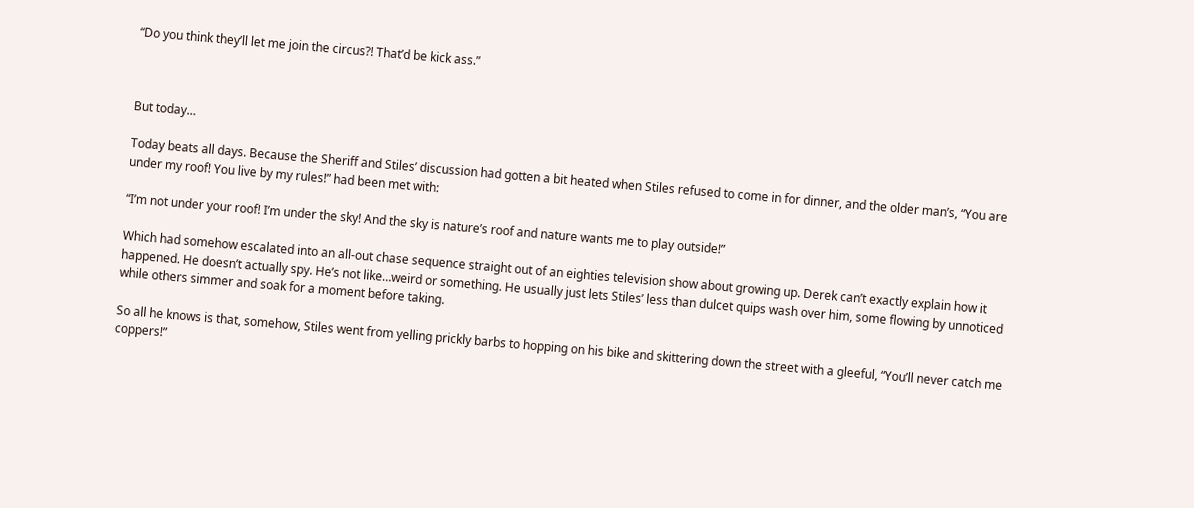“Do you think they’ll let me join the circus?! That’d be kick ass.”



But today…

Today beats all days. Because the Sheriff and Stiles’ discussion had gotten a bit heated when Stiles refused to come in for dinner, and the older man’s, “You are under my roof! You live by my rules!” had been met with:

“I’m not under your roof! I’m under the sky! And the sky is nature’s roof and nature wants me to play outside!”

Which had somehow escalated into an all-out chase sequence straight out of an eighties television show about growing up. Derek can’t exactly explain how it happened. He doesn’t actually spy. He’s not like…weird or something. He usually just lets Stiles’ less than dulcet quips wash over him, some flowing by unnoticed while others simmer and soak for a moment before taking.

So all he knows is that, somehow, Stiles went from yelling prickly barbs to hopping on his bike and skittering down the street with a gleeful, “You’ll never catch me coppers!”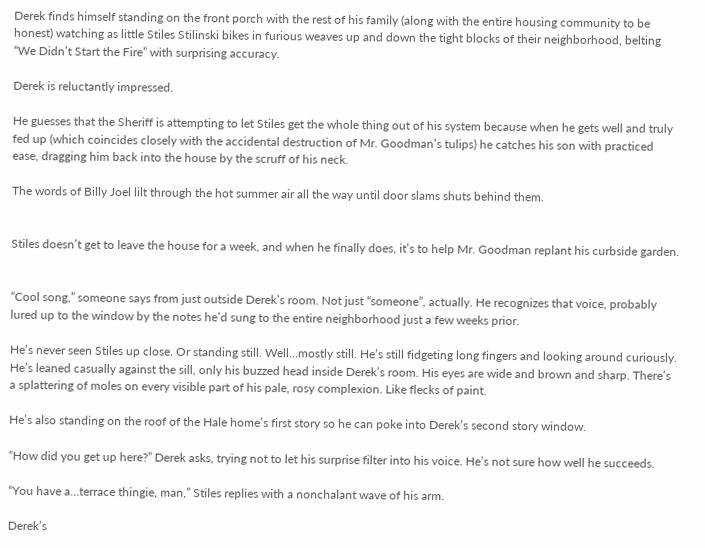Derek finds himself standing on the front porch with the rest of his family (along with the entire housing community to be honest) watching as little Stiles Stilinski bikes in furious weaves up and down the tight blocks of their neighborhood, belting “We Didn’t Start the Fire” with surprising accuracy.

Derek is reluctantly impressed.

He guesses that the Sheriff is attempting to let Stiles get the whole thing out of his system because when he gets well and truly fed up (which coincides closely with the accidental destruction of Mr. Goodman’s tulips) he catches his son with practiced ease, dragging him back into the house by the scruff of his neck.

The words of Billy Joel lilt through the hot summer air all the way until door slams shuts behind them.


Stiles doesn’t get to leave the house for a week, and when he finally does, it’s to help Mr. Goodman replant his curbside garden.


“Cool song,” someone says from just outside Derek’s room. Not just “someone”, actually. He recognizes that voice, probably lured up to the window by the notes he’d sung to the entire neighborhood just a few weeks prior.

He’s never seen Stiles up close. Or standing still. Well…mostly still. He’s still fidgeting long fingers and looking around curiously. He’s leaned casually against the sill, only his buzzed head inside Derek’s room. His eyes are wide and brown and sharp. There’s a splattering of moles on every visible part of his pale, rosy complexion. Like flecks of paint.

He’s also standing on the roof of the Hale home’s first story so he can poke into Derek’s second story window.

“How did you get up here?” Derek asks, trying not to let his surprise filter into his voice. He’s not sure how well he succeeds.

“You have a…terrace thingie, man,” Stiles replies with a nonchalant wave of his arm.

Derek’s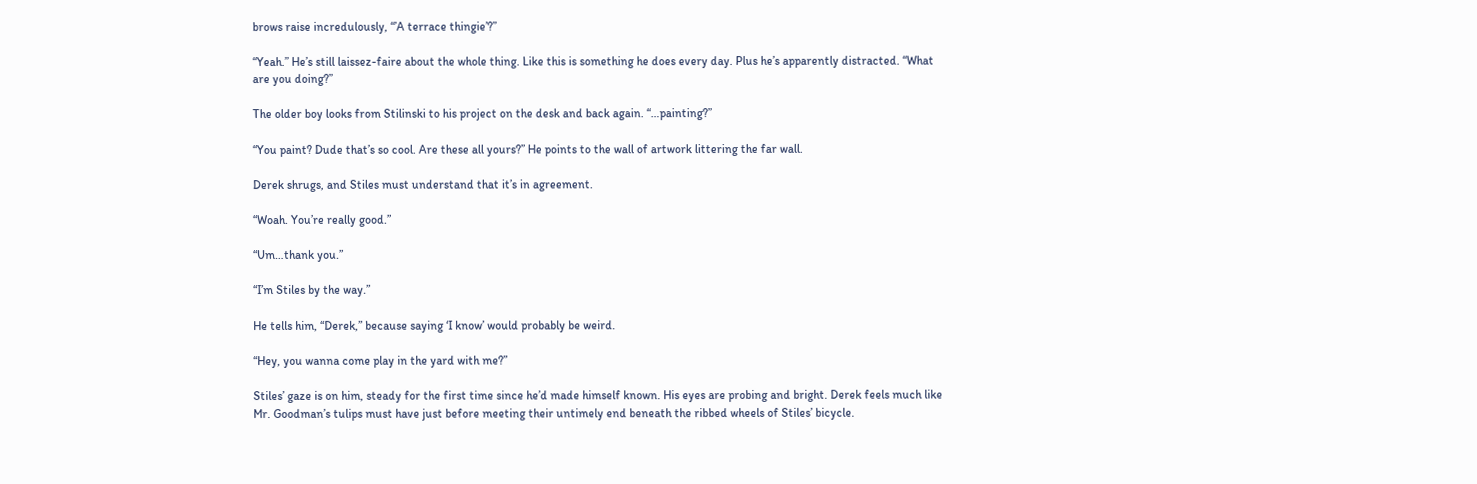brows raise incredulously, “’A terrace thingie’?”

“Yeah.” He’s still laissez-faire about the whole thing. Like this is something he does every day. Plus he’s apparently distracted. “What are you doing?”

The older boy looks from Stilinski to his project on the desk and back again. “…painting?”

“You paint? Dude that’s so cool. Are these all yours?” He points to the wall of artwork littering the far wall.

Derek shrugs, and Stiles must understand that it’s in agreement.

“Woah. You’re really good.”

“Um…thank you.”

“I’m Stiles by the way.”

He tells him, “Derek,” because saying ‘I know’ would probably be weird.

“Hey, you wanna come play in the yard with me?”

Stiles’ gaze is on him, steady for the first time since he’d made himself known. His eyes are probing and bright. Derek feels much like Mr. Goodman’s tulips must have just before meeting their untimely end beneath the ribbed wheels of Stiles’ bicycle.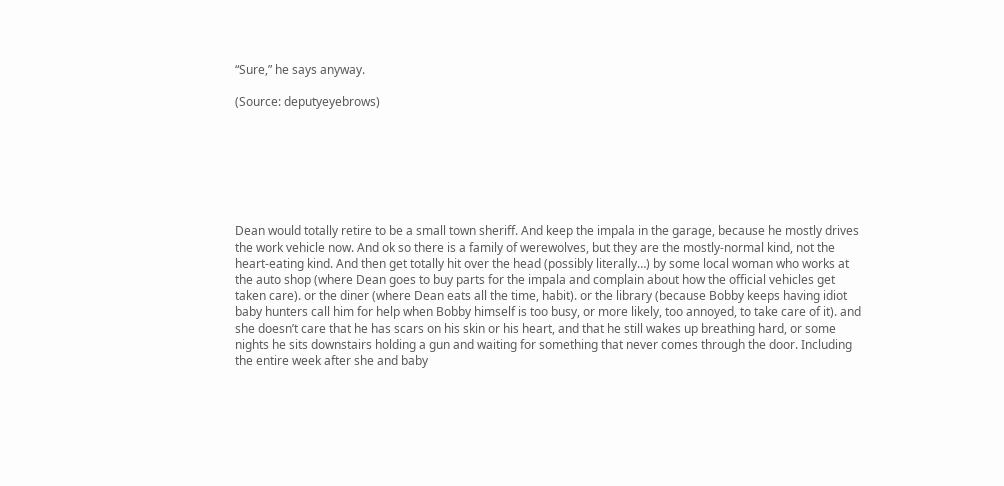“Sure,” he says anyway.

(Source: deputyeyebrows)







Dean would totally retire to be a small town sheriff. And keep the impala in the garage, because he mostly drives the work vehicle now. And ok so there is a family of werewolves, but they are the mostly-normal kind, not the heart-eating kind. And then get totally hit over the head (possibly literally…) by some local woman who works at the auto shop (where Dean goes to buy parts for the impala and complain about how the official vehicles get taken care). or the diner (where Dean eats all the time, habit). or the library (because Bobby keeps having idiot baby hunters call him for help when Bobby himself is too busy, or more likely, too annoyed, to take care of it). and she doesn’t care that he has scars on his skin or his heart, and that he still wakes up breathing hard, or some nights he sits downstairs holding a gun and waiting for something that never comes through the door. Including the entire week after she and baby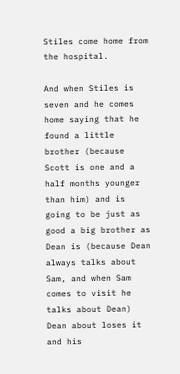Stiles come home from the hospital.

And when Stiles is seven and he comes home saying that he found a little brother (because Scott is one and a half months younger than him) and is going to be just as good a big brother as Dean is (because Dean always talks about Sam, and when Sam comes to visit he talks about Dean) Dean about loses it and his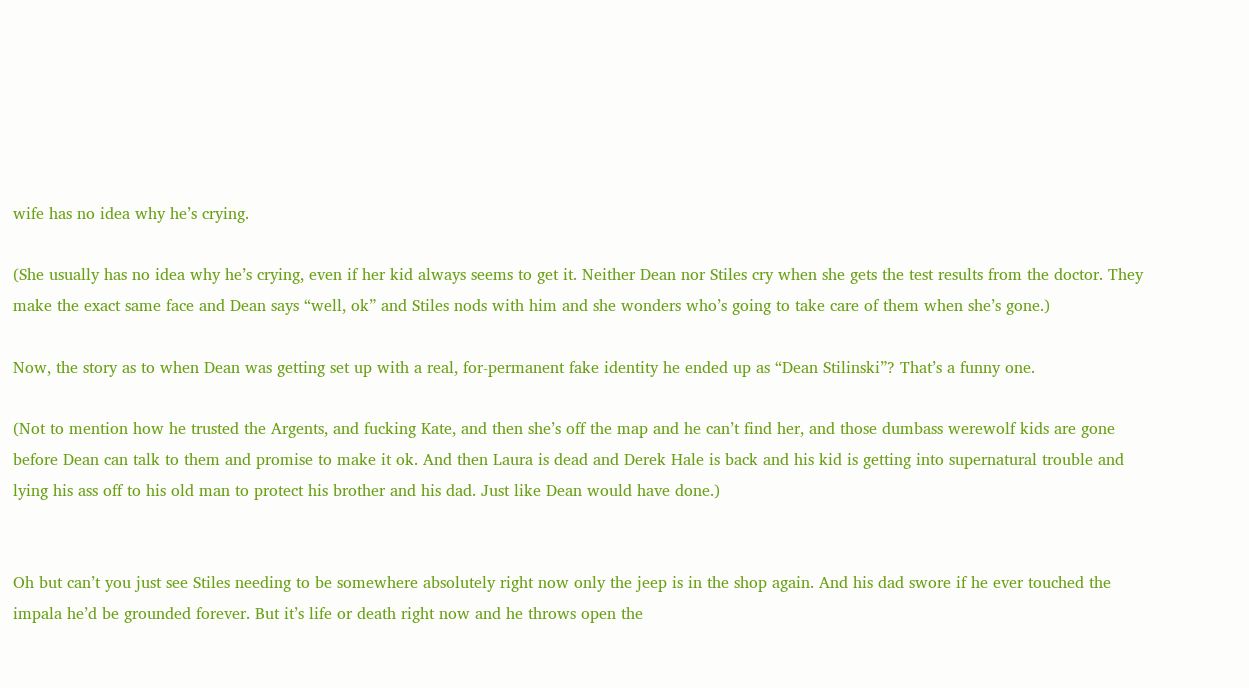wife has no idea why he’s crying.

(She usually has no idea why he’s crying, even if her kid always seems to get it. Neither Dean nor Stiles cry when she gets the test results from the doctor. They make the exact same face and Dean says “well, ok” and Stiles nods with him and she wonders who’s going to take care of them when she’s gone.)

Now, the story as to when Dean was getting set up with a real, for-permanent fake identity he ended up as “Dean Stilinski”? That’s a funny one.

(Not to mention how he trusted the Argents, and fucking Kate, and then she’s off the map and he can’t find her, and those dumbass werewolf kids are gone before Dean can talk to them and promise to make it ok. And then Laura is dead and Derek Hale is back and his kid is getting into supernatural trouble and lying his ass off to his old man to protect his brother and his dad. Just like Dean would have done.)


Oh but can’t you just see Stiles needing to be somewhere absolutely right now only the jeep is in the shop again. And his dad swore if he ever touched the impala he’d be grounded forever. But it’s life or death right now and he throws open the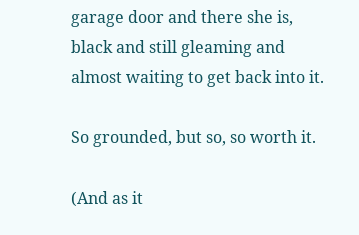garage door and there she is, black and still gleaming and almost waiting to get back into it.

So grounded, but so, so worth it.

(And as it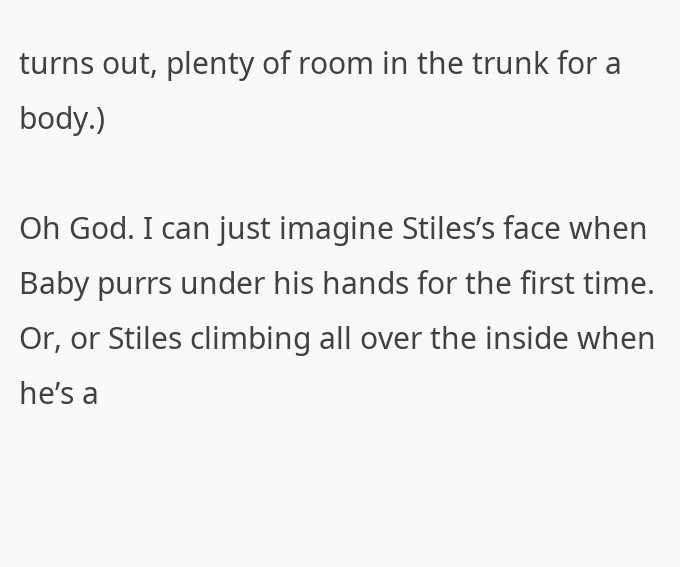turns out, plenty of room in the trunk for a body.)

Oh God. I can just imagine Stiles’s face when Baby purrs under his hands for the first time. Or, or Stiles climbing all over the inside when he’s a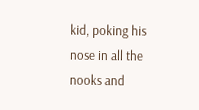kid, poking his nose in all the nooks and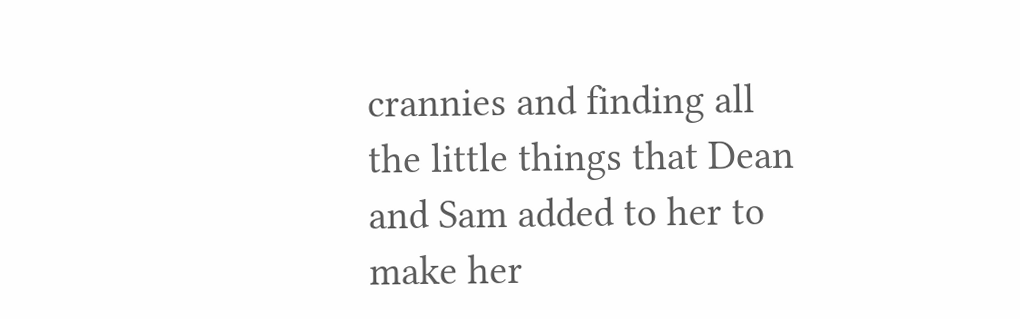crannies and finding all the little things that Dean and Sam added to her to make her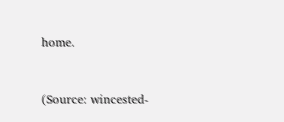home.



(Source: wincested-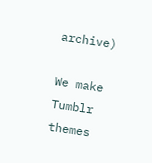archive)

We make Tumblr themes